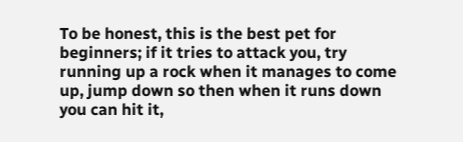To be honest, this is the best pet for beginners; if it tries to attack you, try running up a rock when it manages to come up, jump down so then when it runs down you can hit it,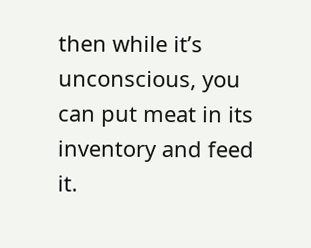then while it’s unconscious, you can put meat in its inventory and feed it.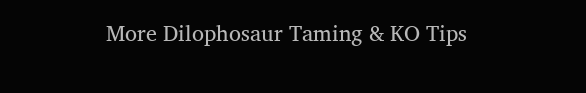More Dilophosaur Taming & KO Tips